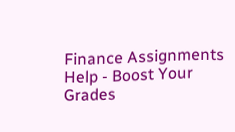Finance Assignments Help - Boost Your Grades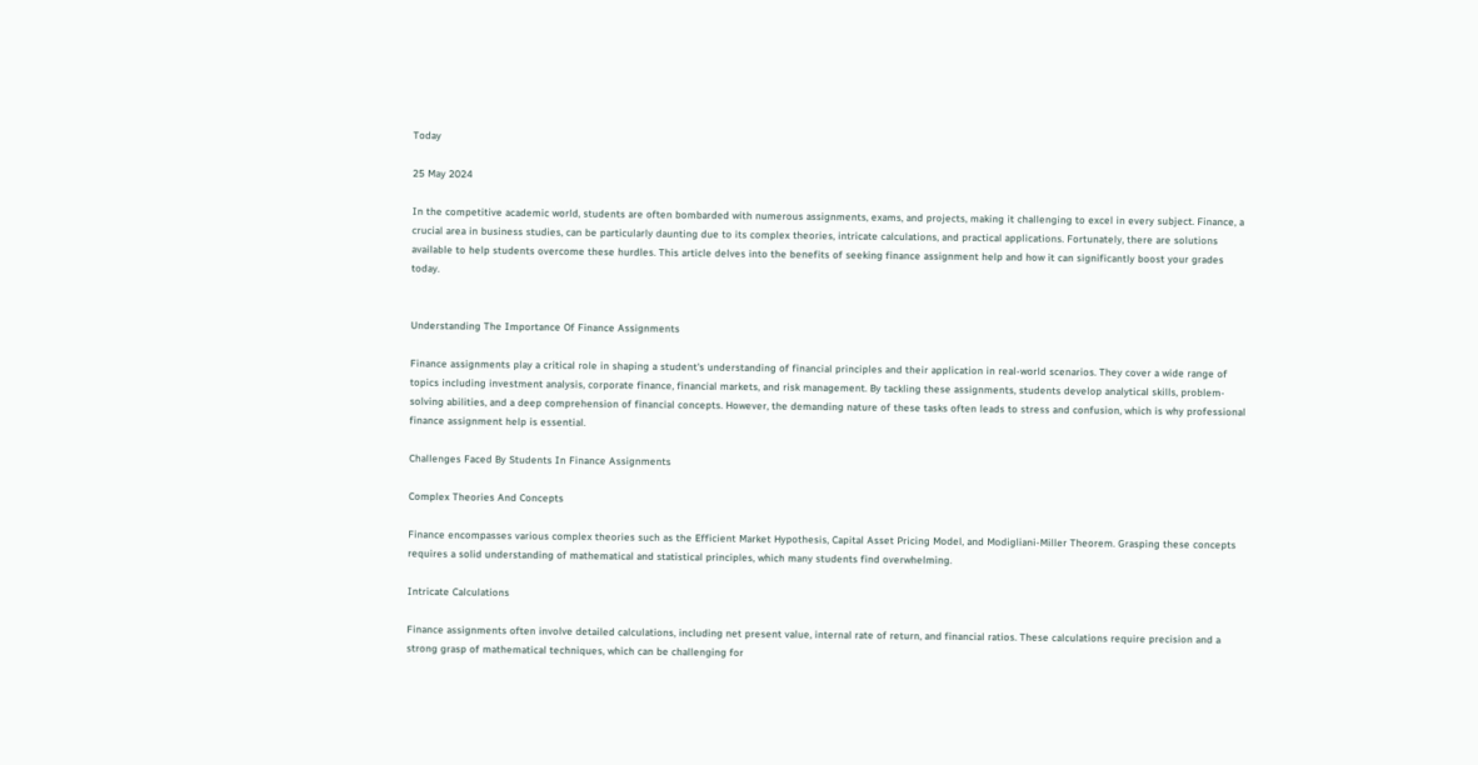Today

25 May 2024

In the competitive academic world, students are often bombarded with numerous assignments, exams, and projects, making it challenging to excel in every subject. Finance, a crucial area in business studies, can be particularly daunting due to its complex theories, intricate calculations, and practical applications. Fortunately, there are solutions available to help students overcome these hurdles. This article delves into the benefits of seeking finance assignment help and how it can significantly boost your grades today.


Understanding The Importance Of Finance Assignments

Finance assignments play a critical role in shaping a student's understanding of financial principles and their application in real-world scenarios. They cover a wide range of topics including investment analysis, corporate finance, financial markets, and risk management. By tackling these assignments, students develop analytical skills, problem-solving abilities, and a deep comprehension of financial concepts. However, the demanding nature of these tasks often leads to stress and confusion, which is why professional finance assignment help is essential.

Challenges Faced By Students In Finance Assignments

Complex Theories And Concepts

Finance encompasses various complex theories such as the Efficient Market Hypothesis, Capital Asset Pricing Model, and Modigliani-Miller Theorem. Grasping these concepts requires a solid understanding of mathematical and statistical principles, which many students find overwhelming.

Intricate Calculations

Finance assignments often involve detailed calculations, including net present value, internal rate of return, and financial ratios. These calculations require precision and a strong grasp of mathematical techniques, which can be challenging for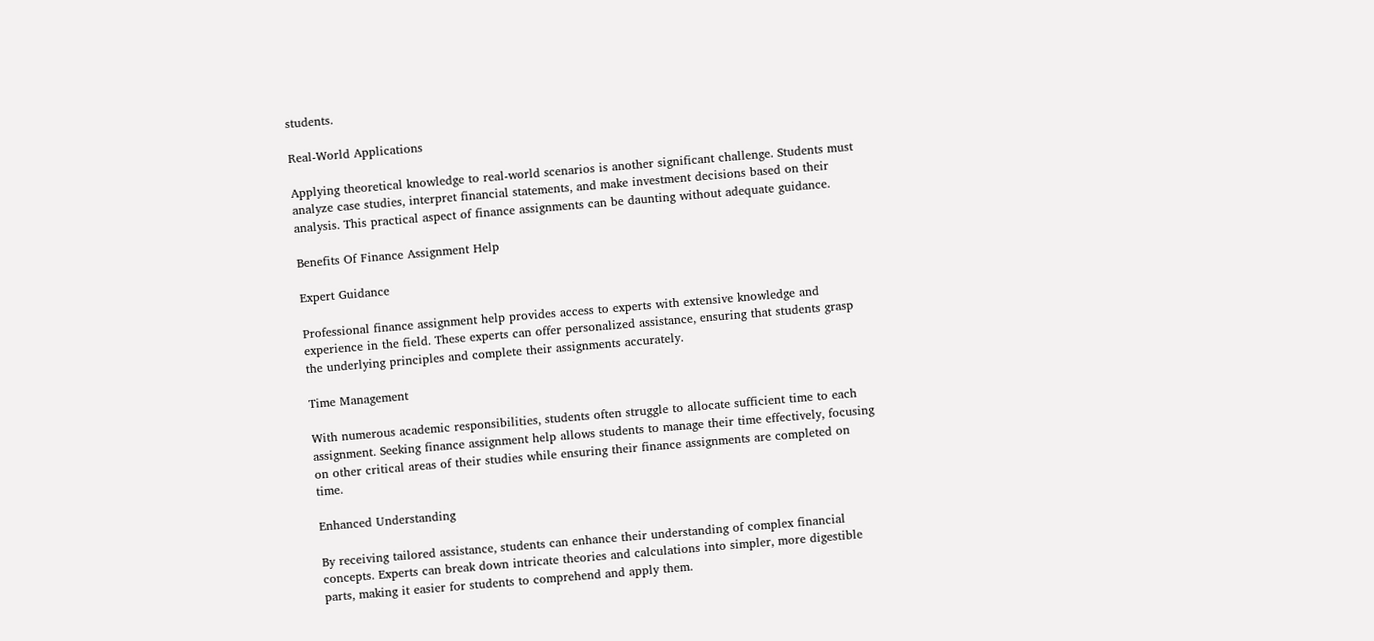students.

Real-World Applications

Applying theoretical knowledge to real-world scenarios is another significant challenge. Students must analyze case studies, interpret financial statements, and make investment decisions based on their analysis. This practical aspect of finance assignments can be daunting without adequate guidance.

Benefits Of Finance Assignment Help

Expert Guidance

Professional finance assignment help provides access to experts with extensive knowledge and experience in the field. These experts can offer personalized assistance, ensuring that students grasp the underlying principles and complete their assignments accurately.

Time Management

With numerous academic responsibilities, students often struggle to allocate sufficient time to each assignment. Seeking finance assignment help allows students to manage their time effectively, focusing on other critical areas of their studies while ensuring their finance assignments are completed on time.

Enhanced Understanding

By receiving tailored assistance, students can enhance their understanding of complex financial concepts. Experts can break down intricate theories and calculations into simpler, more digestible parts, making it easier for students to comprehend and apply them.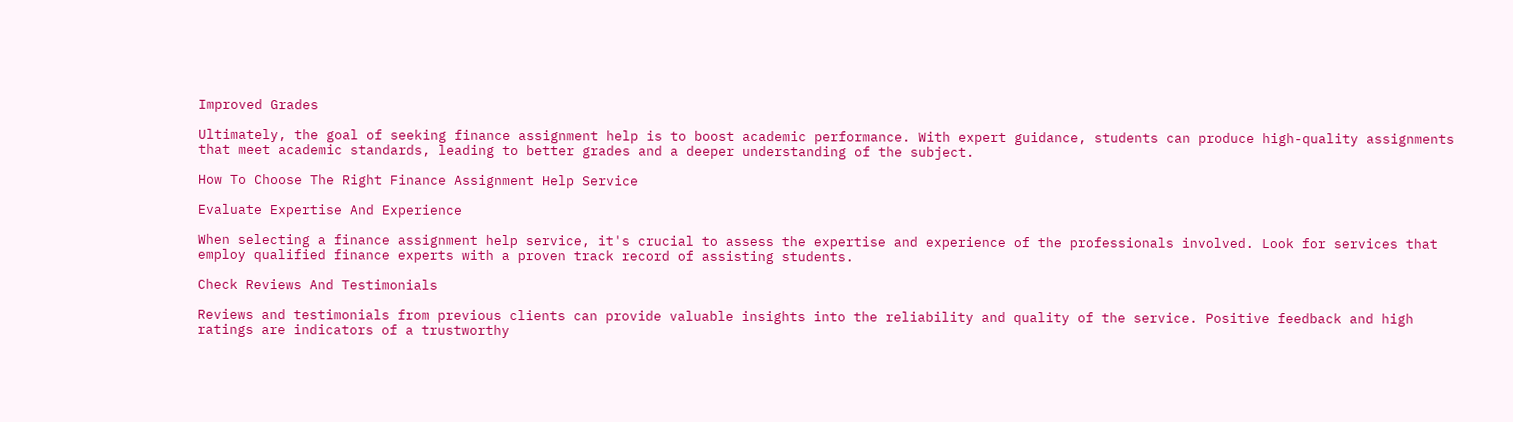Improved Grades

Ultimately, the goal of seeking finance assignment help is to boost academic performance. With expert guidance, students can produce high-quality assignments that meet academic standards, leading to better grades and a deeper understanding of the subject.

How To Choose The Right Finance Assignment Help Service

Evaluate Expertise And Experience

When selecting a finance assignment help service, it's crucial to assess the expertise and experience of the professionals involved. Look for services that employ qualified finance experts with a proven track record of assisting students.

Check Reviews And Testimonials

Reviews and testimonials from previous clients can provide valuable insights into the reliability and quality of the service. Positive feedback and high ratings are indicators of a trustworthy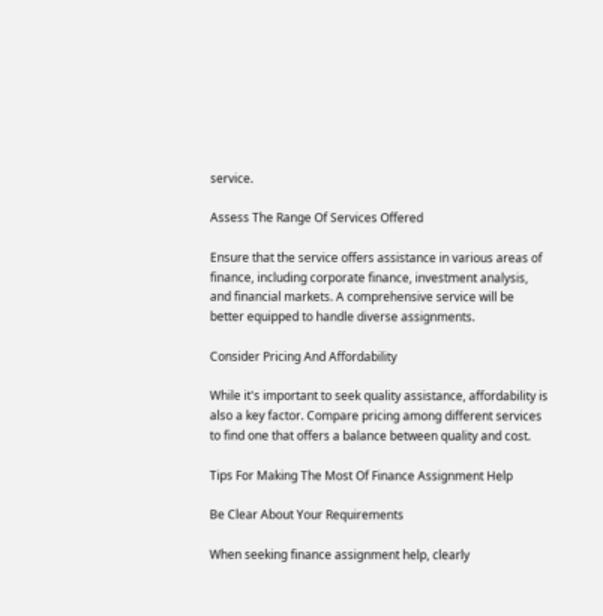service.

Assess The Range Of Services Offered

Ensure that the service offers assistance in various areas of finance, including corporate finance, investment analysis, and financial markets. A comprehensive service will be better equipped to handle diverse assignments.

Consider Pricing And Affordability

While it's important to seek quality assistance, affordability is also a key factor. Compare pricing among different services to find one that offers a balance between quality and cost.

Tips For Making The Most Of Finance Assignment Help

Be Clear About Your Requirements

When seeking finance assignment help, clearly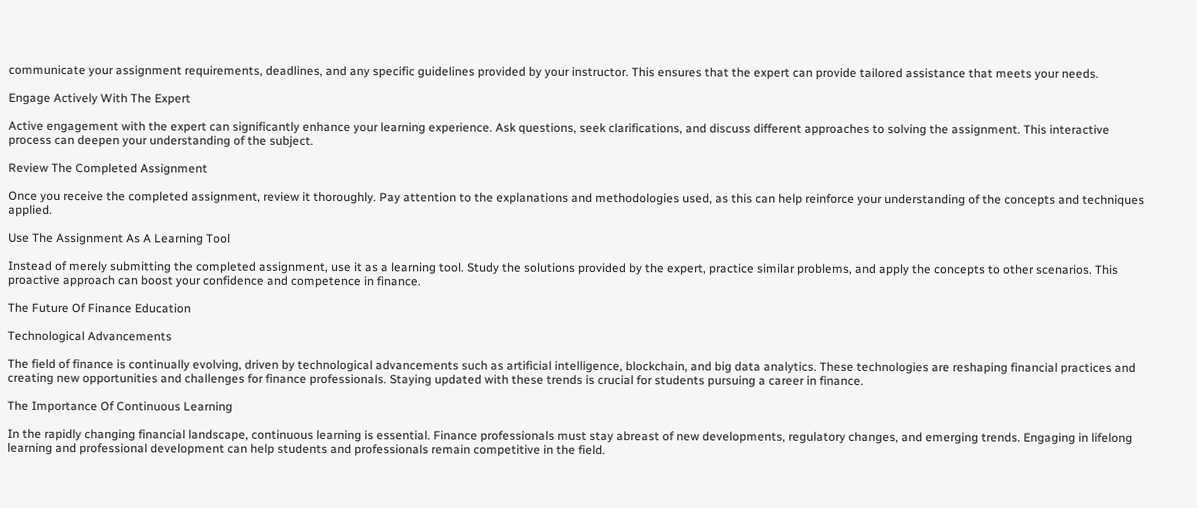communicate your assignment requirements, deadlines, and any specific guidelines provided by your instructor. This ensures that the expert can provide tailored assistance that meets your needs.

Engage Actively With The Expert

Active engagement with the expert can significantly enhance your learning experience. Ask questions, seek clarifications, and discuss different approaches to solving the assignment. This interactive process can deepen your understanding of the subject.

Review The Completed Assignment

Once you receive the completed assignment, review it thoroughly. Pay attention to the explanations and methodologies used, as this can help reinforce your understanding of the concepts and techniques applied.

Use The Assignment As A Learning Tool

Instead of merely submitting the completed assignment, use it as a learning tool. Study the solutions provided by the expert, practice similar problems, and apply the concepts to other scenarios. This proactive approach can boost your confidence and competence in finance.

The Future Of Finance Education

Technological Advancements

The field of finance is continually evolving, driven by technological advancements such as artificial intelligence, blockchain, and big data analytics. These technologies are reshaping financial practices and creating new opportunities and challenges for finance professionals. Staying updated with these trends is crucial for students pursuing a career in finance.

The Importance Of Continuous Learning

In the rapidly changing financial landscape, continuous learning is essential. Finance professionals must stay abreast of new developments, regulatory changes, and emerging trends. Engaging in lifelong learning and professional development can help students and professionals remain competitive in the field.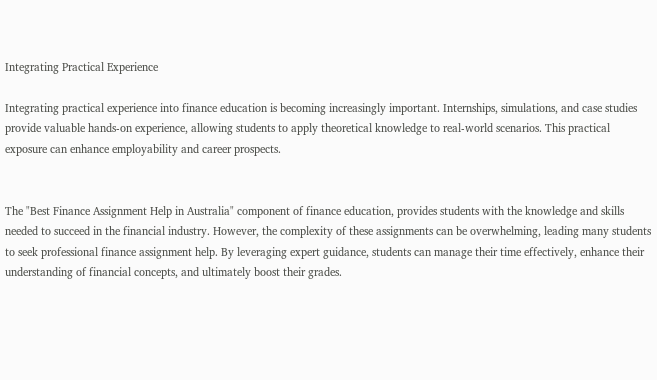Integrating Practical Experience

Integrating practical experience into finance education is becoming increasingly important. Internships, simulations, and case studies provide valuable hands-on experience, allowing students to apply theoretical knowledge to real-world scenarios. This practical exposure can enhance employability and career prospects.


The "Best Finance Assignment Help in Australia" component of finance education, provides students with the knowledge and skills needed to succeed in the financial industry. However, the complexity of these assignments can be overwhelming, leading many students to seek professional finance assignment help. By leveraging expert guidance, students can manage their time effectively, enhance their understanding of financial concepts, and ultimately boost their grades.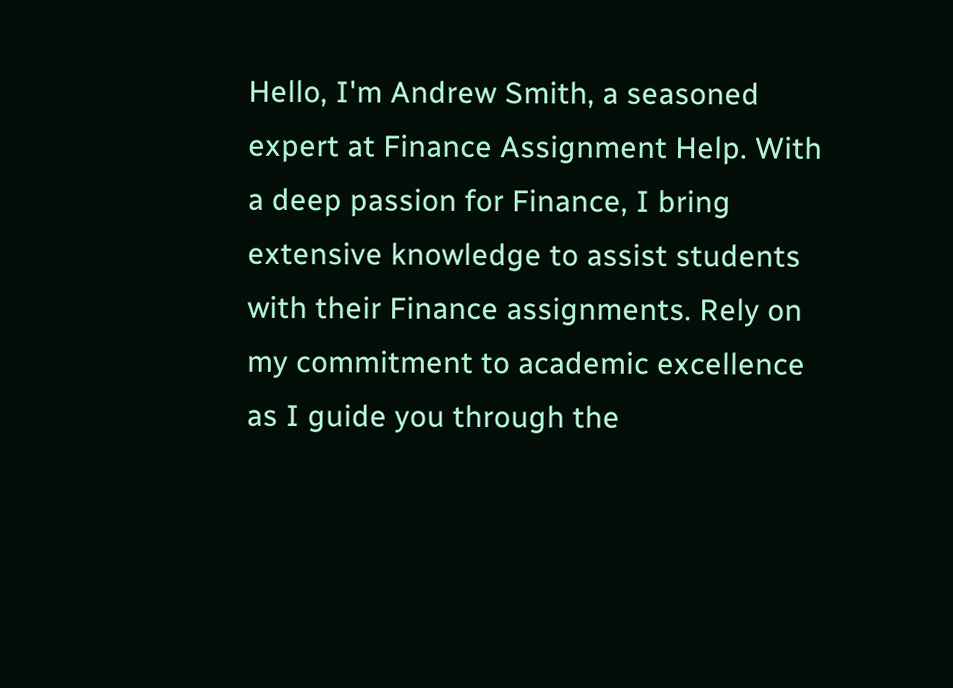Hello, I'm Andrew Smith, a seasoned expert at Finance Assignment Help. With a deep passion for Finance, I bring extensive knowledge to assist students with their Finance assignments. Rely on my commitment to academic excellence as I guide you through the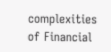complexities of Financial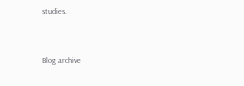studies.


Blog archive